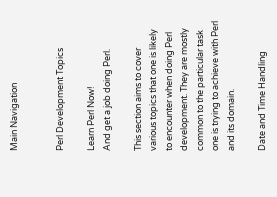Main Navigation


Perl Development Topics

Learn Perl Now!
And get a job doing Perl.

This section aims to cover various topics that one is likely to encounter when doing Perl development. They are mostly common to the particular task one is trying to achieve with Perl and its domain.

Date and Time Handling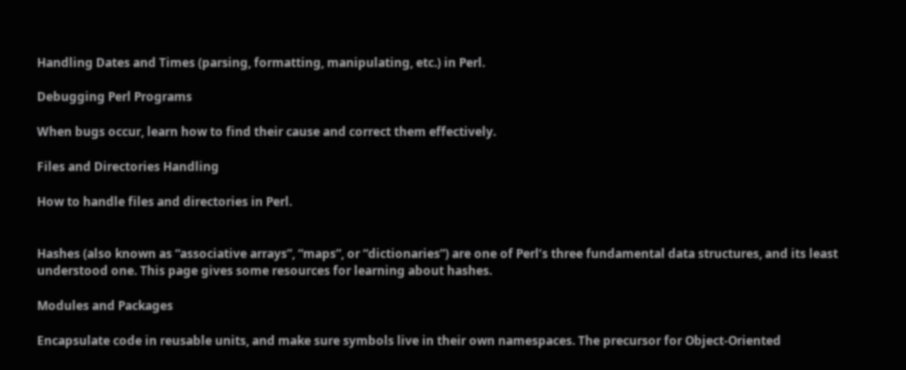Handling Dates and Times (parsing, formatting, manipulating, etc.) in Perl.

Debugging Perl Programs

When bugs occur, learn how to find their cause and correct them effectively.

Files and Directories Handling

How to handle files and directories in Perl.


Hashes (also known as “associative arrays”, “maps”, or “dictionaries”) are one of Perl’s three fundamental data structures, and its least understood one. This page gives some resources for learning about hashes.

Modules and Packages

Encapsulate code in reusable units, and make sure symbols live in their own namespaces. The precursor for Object-Oriented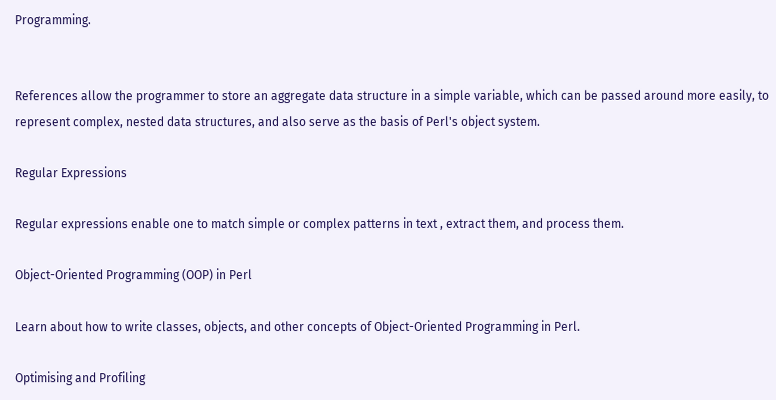Programming.


References allow the programmer to store an aggregate data structure in a simple variable, which can be passed around more easily, to represent complex, nested data structures, and also serve as the basis of Perl's object system.

Regular Expressions

Regular expressions enable one to match simple or complex patterns in text , extract them, and process them.

Object-Oriented Programming (OOP) in Perl

Learn about how to write classes, objects, and other concepts of Object-Oriented Programming in Perl.

Optimising and Profiling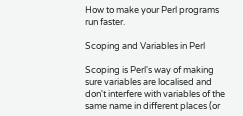How to make your Perl programs run faster.

Scoping and Variables in Perl

Scoping is Perl's way of making sure variables are localised and don't interfere with variables of the same name in different places (or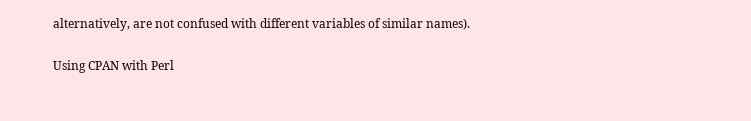alternatively, are not confused with different variables of similar names).

Using CPAN with Perl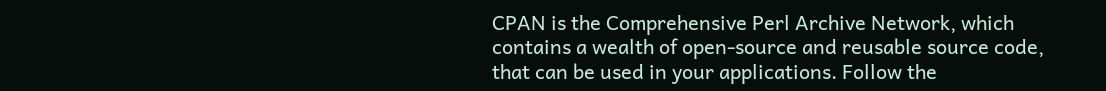CPAN is the Comprehensive Perl Archive Network, which contains a wealth of open-source and reusable source code, that can be used in your applications. Follow the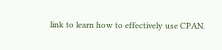link to learn how to effectively use CPAN.